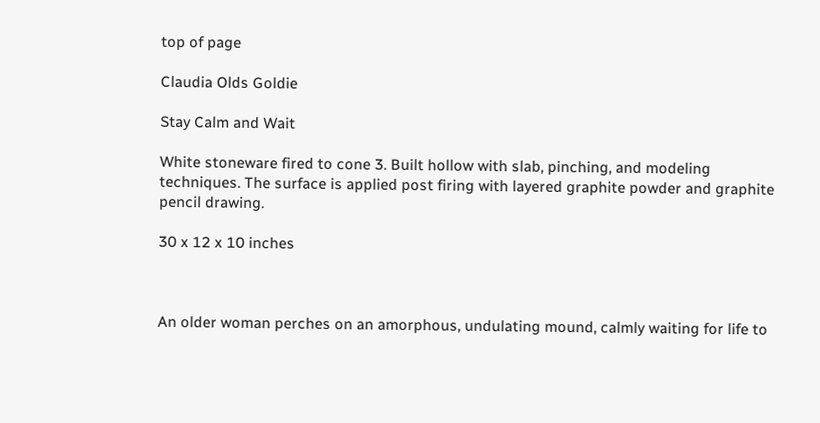top of page

Claudia Olds Goldie

Stay Calm and Wait

White stoneware fired to cone 3. Built hollow with slab, pinching, and modeling techniques. The surface is applied post firing with layered graphite powder and graphite pencil drawing.

30 x 12 x 10 inches



An older woman perches on an amorphous, undulating mound, calmly waiting for life to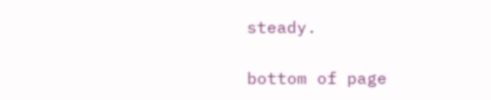steady.

bottom of page